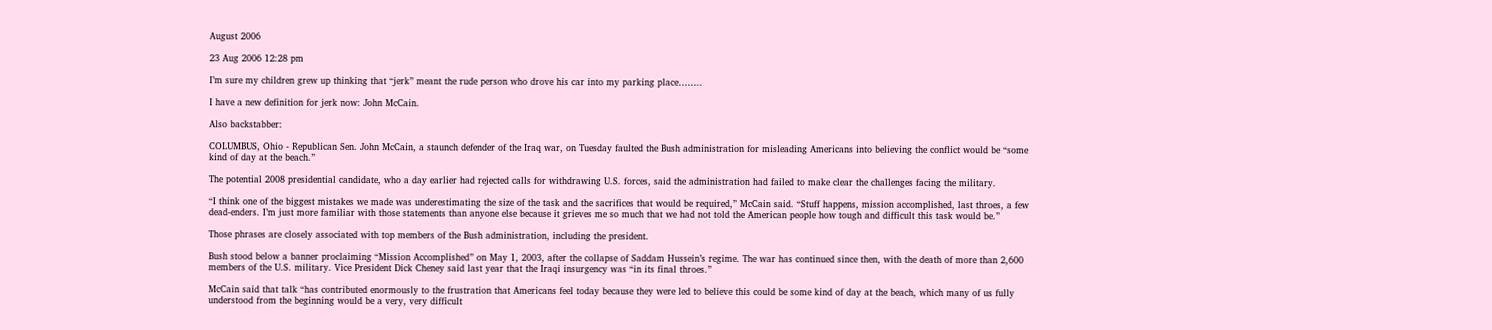August 2006

23 Aug 2006 12:28 pm

I’m sure my children grew up thinking that “jerk” meant the rude person who drove his car into my parking place……..

I have a new definition for jerk now: John McCain.

Also backstabber:

COLUMBUS, Ohio - Republican Sen. John McCain, a staunch defender of the Iraq war, on Tuesday faulted the Bush administration for misleading Americans into believing the conflict would be “some kind of day at the beach.”

The potential 2008 presidential candidate, who a day earlier had rejected calls for withdrawing U.S. forces, said the administration had failed to make clear the challenges facing the military.

“I think one of the biggest mistakes we made was underestimating the size of the task and the sacrifices that would be required,” McCain said. “Stuff happens, mission accomplished, last throes, a few dead-enders. I’m just more familiar with those statements than anyone else because it grieves me so much that we had not told the American people how tough and difficult this task would be.”

Those phrases are closely associated with top members of the Bush administration, including the president.

Bush stood below a banner proclaiming “Mission Accomplished” on May 1, 2003, after the collapse of Saddam Hussein’s regime. The war has continued since then, with the death of more than 2,600 members of the U.S. military. Vice President Dick Cheney said last year that the Iraqi insurgency was “in its final throes.”

McCain said that talk “has contributed enormously to the frustration that Americans feel today because they were led to believe this could be some kind of day at the beach, which many of us fully understood from the beginning would be a very, very difficult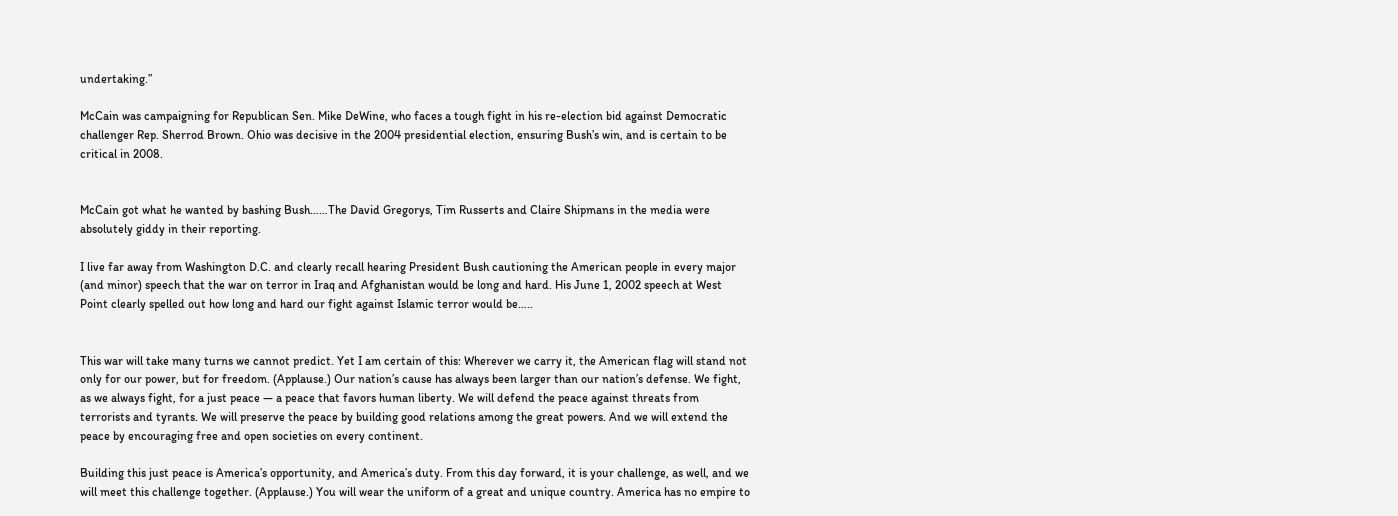undertaking.”

McCain was campaigning for Republican Sen. Mike DeWine, who faces a tough fight in his re-election bid against Democratic challenger Rep. Sherrod Brown. Ohio was decisive in the 2004 presidential election, ensuring Bush’s win, and is certain to be critical in 2008.


McCain got what he wanted by bashing Bush……The David Gregorys, Tim Russerts and Claire Shipmans in the media were absolutely giddy in their reporting.

I live far away from Washington D.C. and clearly recall hearing President Bush cautioning the American people in every major (and minor) speech that the war on terror in Iraq and Afghanistan would be long and hard. His June 1, 2002 speech at West Point clearly spelled out how long and hard our fight against Islamic terror would be…..


This war will take many turns we cannot predict. Yet I am certain of this: Wherever we carry it, the American flag will stand not only for our power, but for freedom. (Applause.) Our nation’s cause has always been larger than our nation’s defense. We fight, as we always fight, for a just peace — a peace that favors human liberty. We will defend the peace against threats from terrorists and tyrants. We will preserve the peace by building good relations among the great powers. And we will extend the peace by encouraging free and open societies on every continent.

Building this just peace is America’s opportunity, and America’s duty. From this day forward, it is your challenge, as well, and we will meet this challenge together. (Applause.) You will wear the uniform of a great and unique country. America has no empire to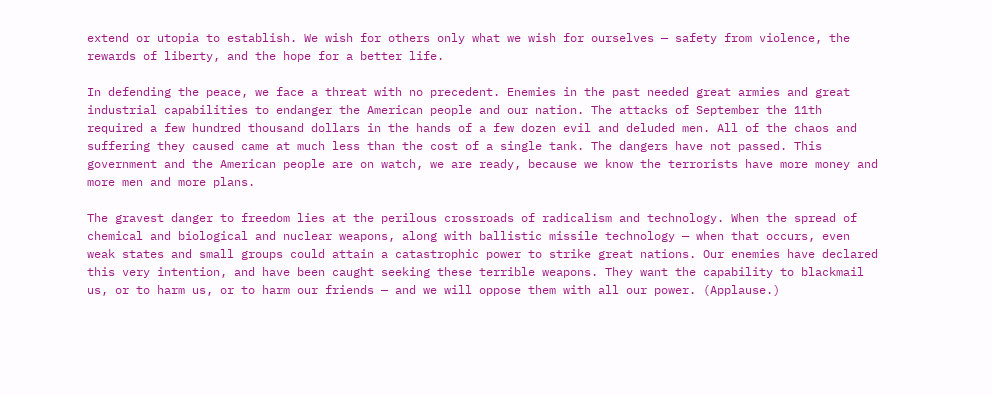extend or utopia to establish. We wish for others only what we wish for ourselves — safety from violence, the rewards of liberty, and the hope for a better life.

In defending the peace, we face a threat with no precedent. Enemies in the past needed great armies and great industrial capabilities to endanger the American people and our nation. The attacks of September the 11th required a few hundred thousand dollars in the hands of a few dozen evil and deluded men. All of the chaos and suffering they caused came at much less than the cost of a single tank. The dangers have not passed. This government and the American people are on watch, we are ready, because we know the terrorists have more money and more men and more plans.

The gravest danger to freedom lies at the perilous crossroads of radicalism and technology. When the spread of chemical and biological and nuclear weapons, along with ballistic missile technology — when that occurs, even weak states and small groups could attain a catastrophic power to strike great nations. Our enemies have declared this very intention, and have been caught seeking these terrible weapons. They want the capability to blackmail us, or to harm us, or to harm our friends — and we will oppose them with all our power. (Applause.)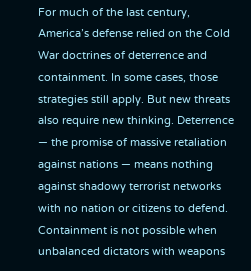For much of the last century, America’s defense relied on the Cold War doctrines of deterrence and containment. In some cases, those strategies still apply. But new threats also require new thinking. Deterrence — the promise of massive retaliation against nations — means nothing against shadowy terrorist networks with no nation or citizens to defend. Containment is not possible when unbalanced dictators with weapons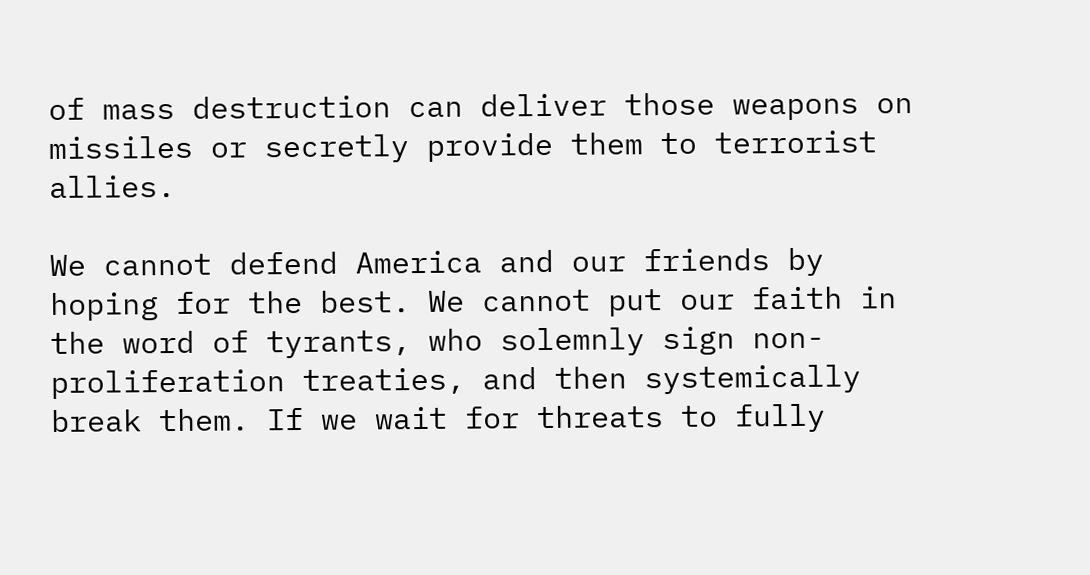of mass destruction can deliver those weapons on missiles or secretly provide them to terrorist allies.

We cannot defend America and our friends by hoping for the best. We cannot put our faith in the word of tyrants, who solemnly sign non-proliferation treaties, and then systemically break them. If we wait for threats to fully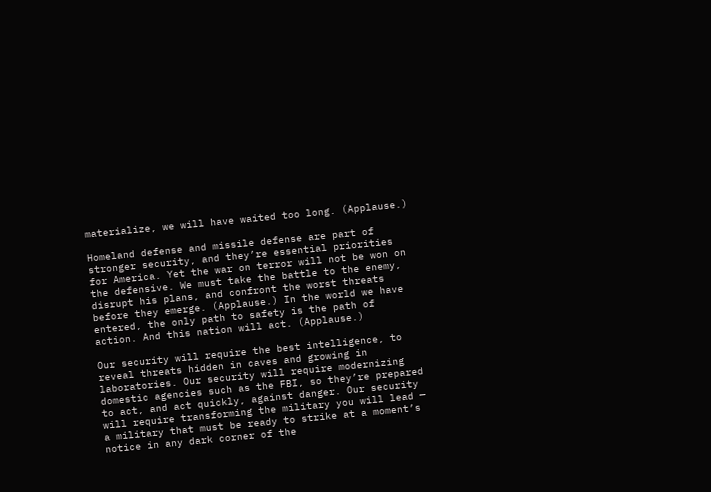materialize, we will have waited too long. (Applause.)

Homeland defense and missile defense are part of stronger security, and they’re essential priorities for America. Yet the war on terror will not be won on the defensive. We must take the battle to the enemy, disrupt his plans, and confront the worst threats before they emerge. (Applause.) In the world we have entered, the only path to safety is the path of action. And this nation will act. (Applause.)

Our security will require the best intelligence, to reveal threats hidden in caves and growing in laboratories. Our security will require modernizing domestic agencies such as the FBI, so they’re prepared to act, and act quickly, against danger. Our security will require transforming the military you will lead — a military that must be ready to strike at a moment’s notice in any dark corner of the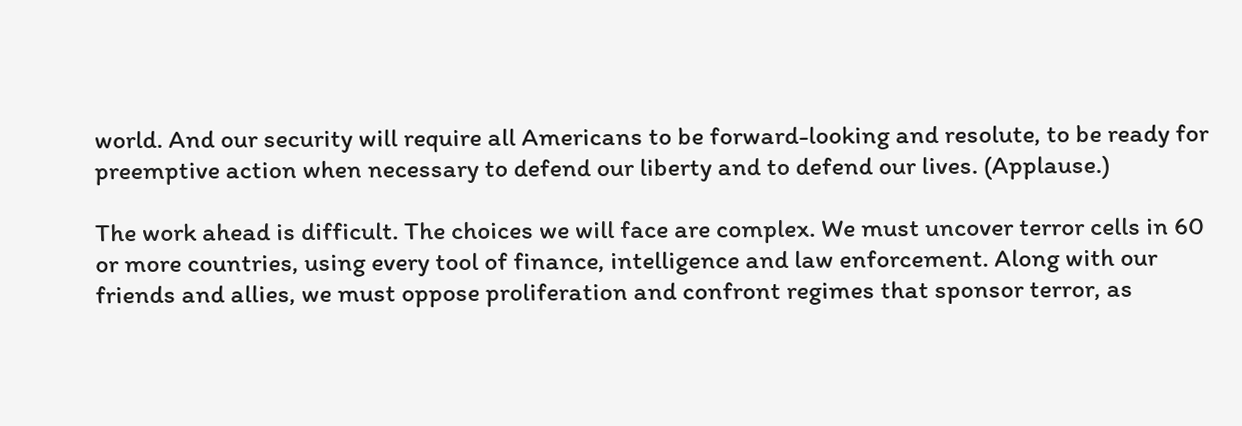world. And our security will require all Americans to be forward-looking and resolute, to be ready for preemptive action when necessary to defend our liberty and to defend our lives. (Applause.)

The work ahead is difficult. The choices we will face are complex. We must uncover terror cells in 60 or more countries, using every tool of finance, intelligence and law enforcement. Along with our friends and allies, we must oppose proliferation and confront regimes that sponsor terror, as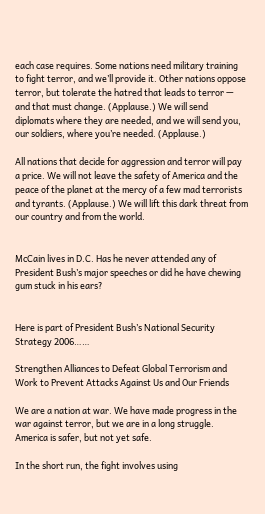each case requires. Some nations need military training to fight terror, and we’ll provide it. Other nations oppose terror, but tolerate the hatred that leads to terror — and that must change. (Applause.) We will send diplomats where they are needed, and we will send you, our soldiers, where you’re needed. (Applause.)

All nations that decide for aggression and terror will pay a price. We will not leave the safety of America and the peace of the planet at the mercy of a few mad terrorists and tyrants. (Applause.) We will lift this dark threat from our country and from the world.


McCain lives in D.C. Has he never attended any of President Bush’s major speeches or did he have chewing gum stuck in his ears?


Here is part of President Bush’s National Security Strategy 2006……

Strengthen Alliances to Defeat Global Terrorism and Work to Prevent Attacks Against Us and Our Friends

We are a nation at war. We have made progress in the war against terror, but we are in a long struggle. America is safer, but not yet safe.

In the short run, the fight involves using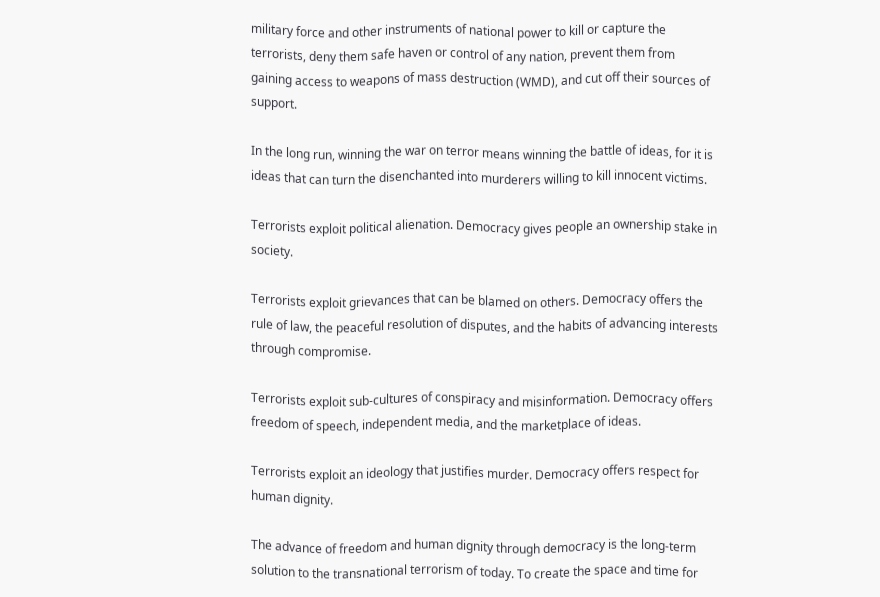military force and other instruments of national power to kill or capture the terrorists, deny them safe haven or control of any nation, prevent them from gaining access to weapons of mass destruction (WMD), and cut off their sources of support.

In the long run, winning the war on terror means winning the battle of ideas, for it is ideas that can turn the disenchanted into murderers willing to kill innocent victims.

Terrorists exploit political alienation. Democracy gives people an ownership stake in society.

Terrorists exploit grievances that can be blamed on others. Democracy offers the rule of law, the peaceful resolution of disputes, and the habits of advancing interests through compromise.

Terrorists exploit sub-cultures of conspiracy and misinformation. Democracy offers freedom of speech, independent media, and the marketplace of ideas.

Terrorists exploit an ideology that justifies murder. Democracy offers respect for human dignity.

The advance of freedom and human dignity through democracy is the long-term solution to the transnational terrorism of today. To create the space and time for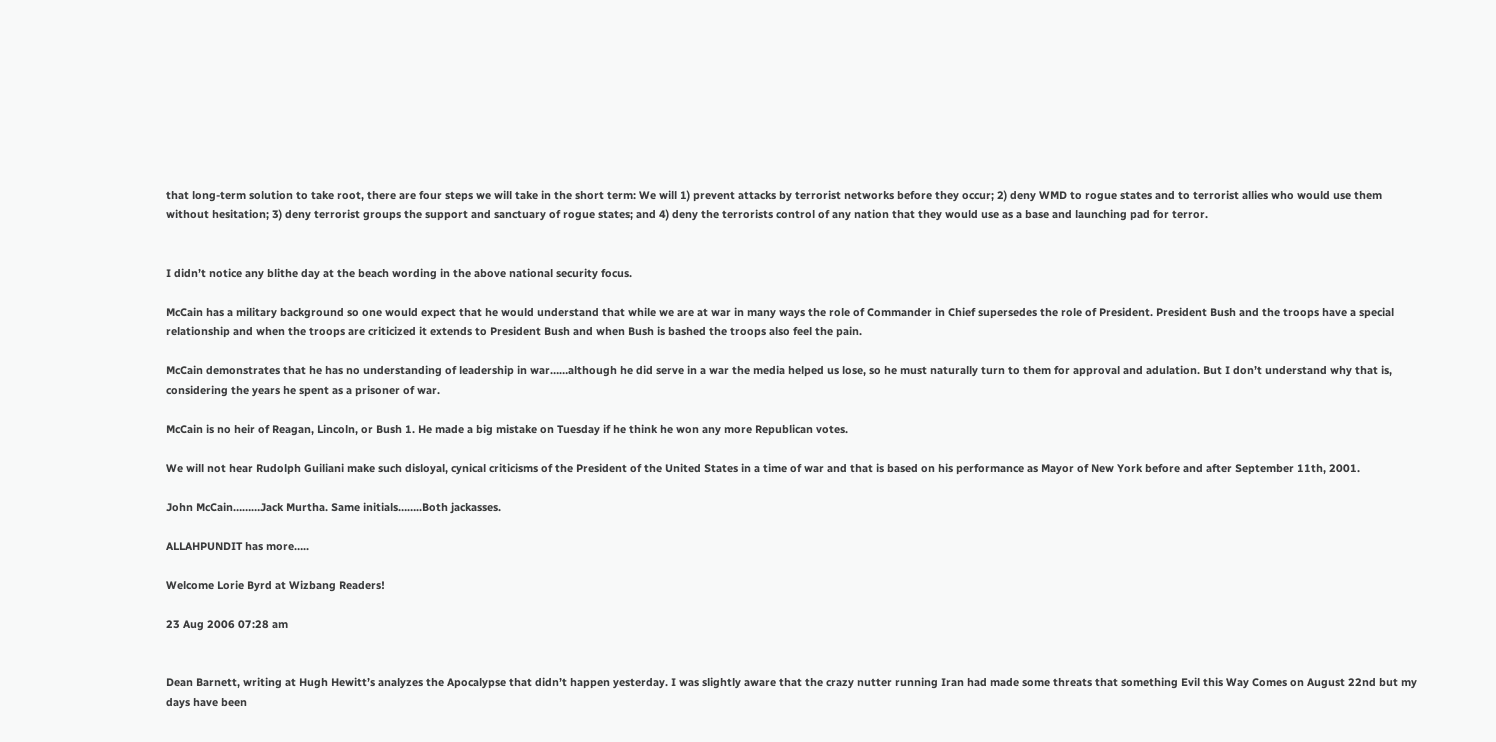that long-term solution to take root, there are four steps we will take in the short term: We will 1) prevent attacks by terrorist networks before they occur; 2) deny WMD to rogue states and to terrorist allies who would use them without hesitation; 3) deny terrorist groups the support and sanctuary of rogue states; and 4) deny the terrorists control of any nation that they would use as a base and launching pad for terror.


I didn’t notice any blithe day at the beach wording in the above national security focus.

McCain has a military background so one would expect that he would understand that while we are at war in many ways the role of Commander in Chief supersedes the role of President. President Bush and the troops have a special relationship and when the troops are criticized it extends to President Bush and when Bush is bashed the troops also feel the pain.

McCain demonstrates that he has no understanding of leadership in war……although he did serve in a war the media helped us lose, so he must naturally turn to them for approval and adulation. But I don’t understand why that is, considering the years he spent as a prisoner of war.

McCain is no heir of Reagan, Lincoln, or Bush 1. He made a big mistake on Tuesday if he think he won any more Republican votes.

We will not hear Rudolph Guiliani make such disloyal, cynical criticisms of the President of the United States in a time of war and that is based on his performance as Mayor of New York before and after September 11th, 2001.

John McCain………Jack Murtha. Same initials……..Both jackasses.

ALLAHPUNDIT has more…..

Welcome Lorie Byrd at Wizbang Readers!

23 Aug 2006 07:28 am


Dean Barnett, writing at Hugh Hewitt’s analyzes the Apocalypse that didn’t happen yesterday. I was slightly aware that the crazy nutter running Iran had made some threats that something Evil this Way Comes on August 22nd but my days have been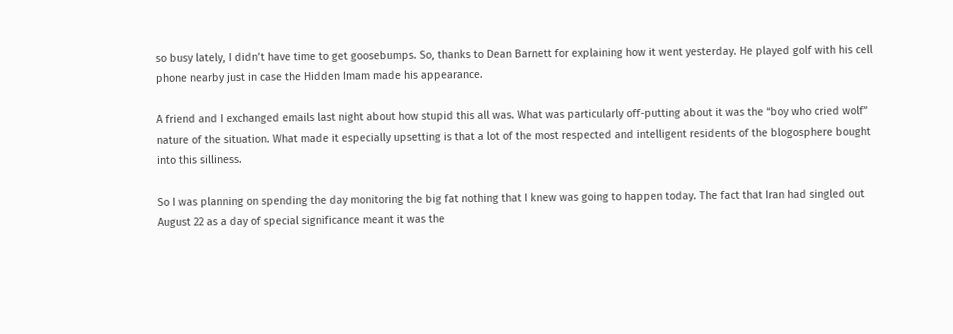so busy lately, I didn’t have time to get goosebumps. So, thanks to Dean Barnett for explaining how it went yesterday. He played golf with his cell phone nearby just in case the Hidden Imam made his appearance.

A friend and I exchanged emails last night about how stupid this all was. What was particularly off-putting about it was the “boy who cried wolf” nature of the situation. What made it especially upsetting is that a lot of the most respected and intelligent residents of the blogosphere bought into this silliness.

So I was planning on spending the day monitoring the big fat nothing that I knew was going to happen today. The fact that Iran had singled out August 22 as a day of special significance meant it was the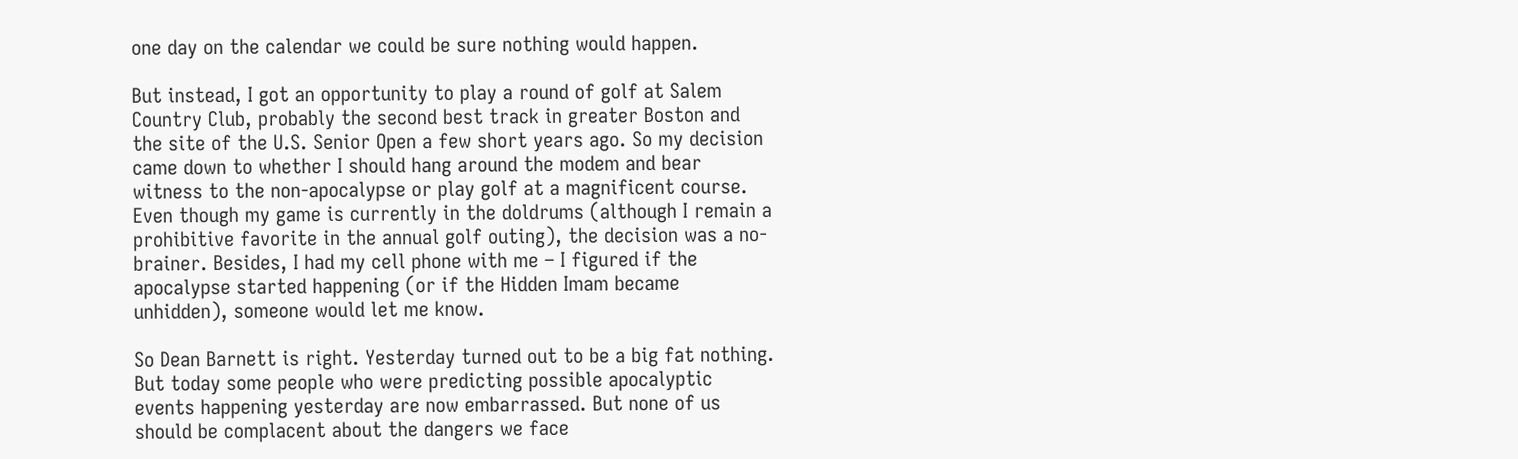one day on the calendar we could be sure nothing would happen.

But instead, I got an opportunity to play a round of golf at Salem Country Club, probably the second best track in greater Boston and the site of the U.S. Senior Open a few short years ago. So my decision came down to whether I should hang around the modem and bear witness to the non-apocalypse or play golf at a magnificent course. Even though my game is currently in the doldrums (although I remain a prohibitive favorite in the annual golf outing), the decision was a no-brainer. Besides, I had my cell phone with me – I figured if the apocalypse started happening (or if the Hidden Imam became unhidden), someone would let me know.

So Dean Barnett is right. Yesterday turned out to be a big fat nothing. But today some people who were predicting possible apocalyptic events happening yesterday are now embarrassed. But none of us should be complacent about the dangers we face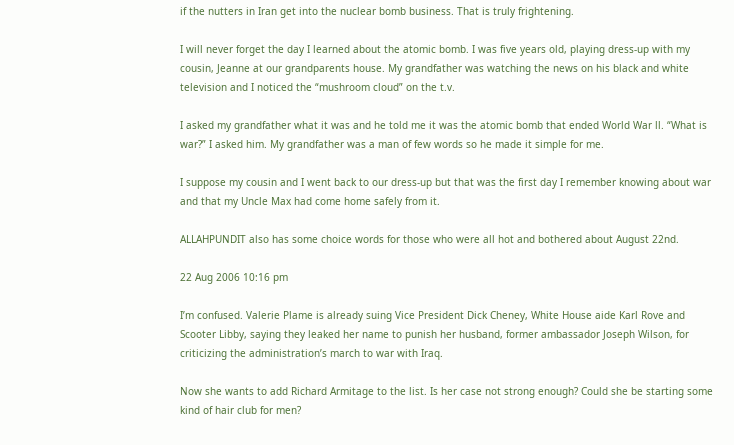if the nutters in Iran get into the nuclear bomb business. That is truly frightening.

I will never forget the day I learned about the atomic bomb. I was five years old, playing dress-up with my cousin, Jeanne at our grandparents house. My grandfather was watching the news on his black and white television and I noticed the “mushroom cloud” on the t.v.

I asked my grandfather what it was and he told me it was the atomic bomb that ended World War ll. “What is war?” I asked him. My grandfather was a man of few words so he made it simple for me.

I suppose my cousin and I went back to our dress-up but that was the first day I remember knowing about war and that my Uncle Max had come home safely from it.

ALLAHPUNDIT also has some choice words for those who were all hot and bothered about August 22nd.

22 Aug 2006 10:16 pm

I’m confused. Valerie Plame is already suing Vice President Dick Cheney, White House aide Karl Rove and Scooter Libby, saying they leaked her name to punish her husband, former ambassador Joseph Wilson, for criticizing the administration’s march to war with Iraq.

Now she wants to add Richard Armitage to the list. Is her case not strong enough? Could she be starting some kind of hair club for men?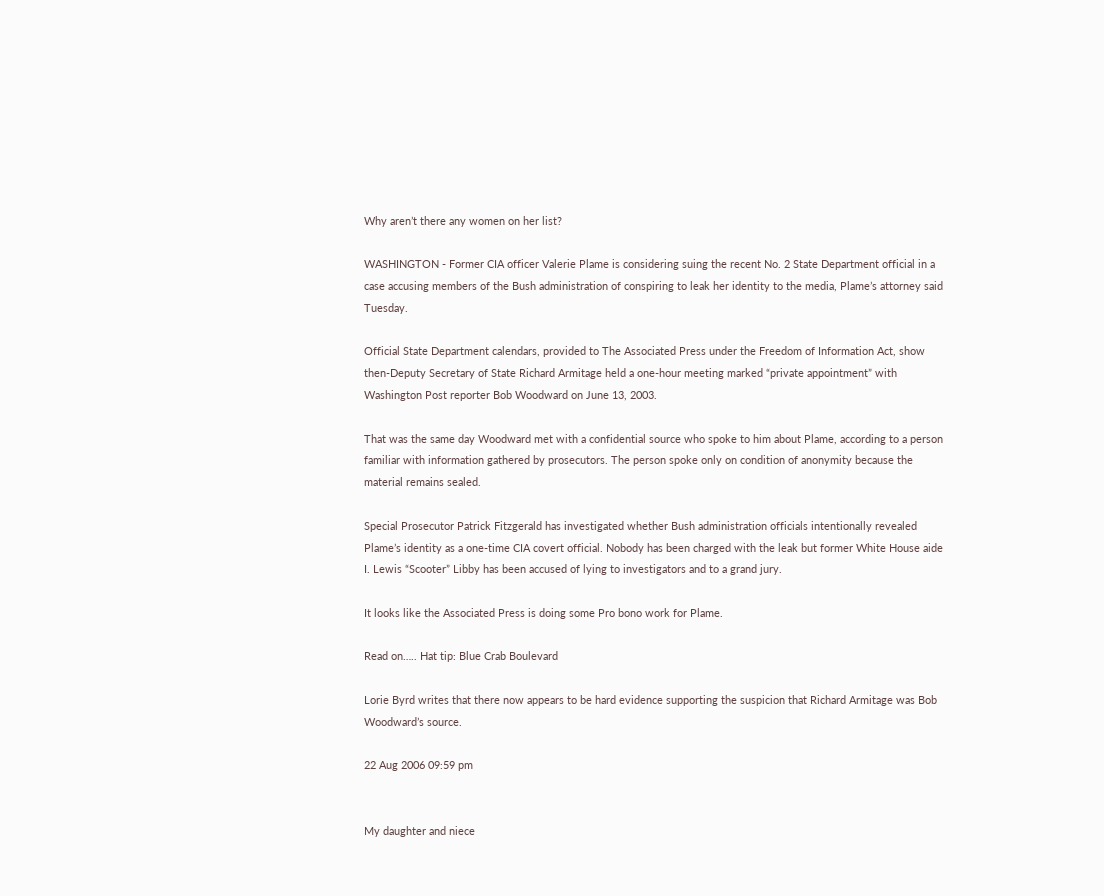Why aren’t there any women on her list?

WASHINGTON - Former CIA officer Valerie Plame is considering suing the recent No. 2 State Department official in a case accusing members of the Bush administration of conspiring to leak her identity to the media, Plame’s attorney said Tuesday.

Official State Department calendars, provided to The Associated Press under the Freedom of Information Act, show then-Deputy Secretary of State Richard Armitage held a one-hour meeting marked “private appointment” with Washington Post reporter Bob Woodward on June 13, 2003.

That was the same day Woodward met with a confidential source who spoke to him about Plame, according to a person familiar with information gathered by prosecutors. The person spoke only on condition of anonymity because the material remains sealed.

Special Prosecutor Patrick Fitzgerald has investigated whether Bush administration officials intentionally revealed Plame’s identity as a one-time CIA covert official. Nobody has been charged with the leak but former White House aide I. Lewis “Scooter” Libby has been accused of lying to investigators and to a grand jury.

It looks like the Associated Press is doing some Pro bono work for Plame.

Read on….. Hat tip: Blue Crab Boulevard

Lorie Byrd writes that there now appears to be hard evidence supporting the suspicion that Richard Armitage was Bob Woodward’s source.

22 Aug 2006 09:59 pm


My daughter and niece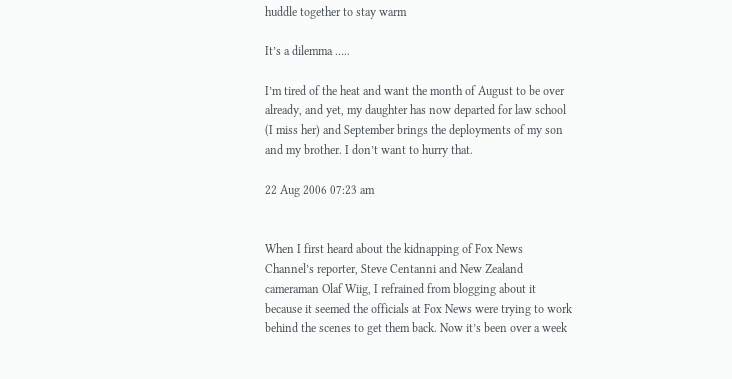huddle together to stay warm

It’s a dilemma …..

I’m tired of the heat and want the month of August to be over already, and yet, my daughter has now departed for law school (I miss her) and September brings the deployments of my son and my brother. I don’t want to hurry that.

22 Aug 2006 07:23 am


When I first heard about the kidnapping of Fox News Channel’s reporter, Steve Centanni and New Zealand cameraman Olaf Wiig, I refrained from blogging about it because it seemed the officials at Fox News were trying to work behind the scenes to get them back. Now it’s been over a week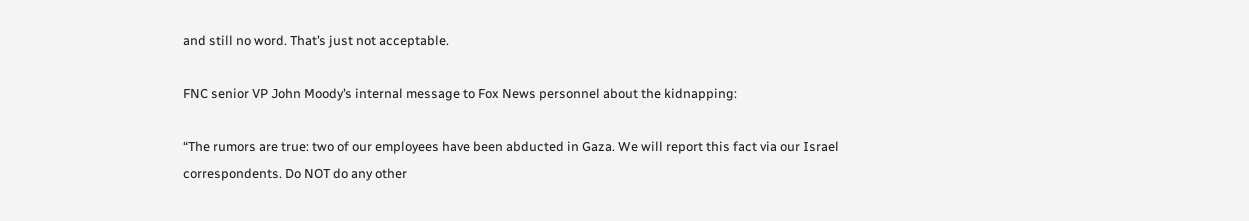and still no word. That’s just not acceptable.

FNC senior VP John Moody’s internal message to Fox News personnel about the kidnapping:

“The rumors are true: two of our employees have been abducted in Gaza. We will report this fact via our Israel correspondents. Do NOT do any other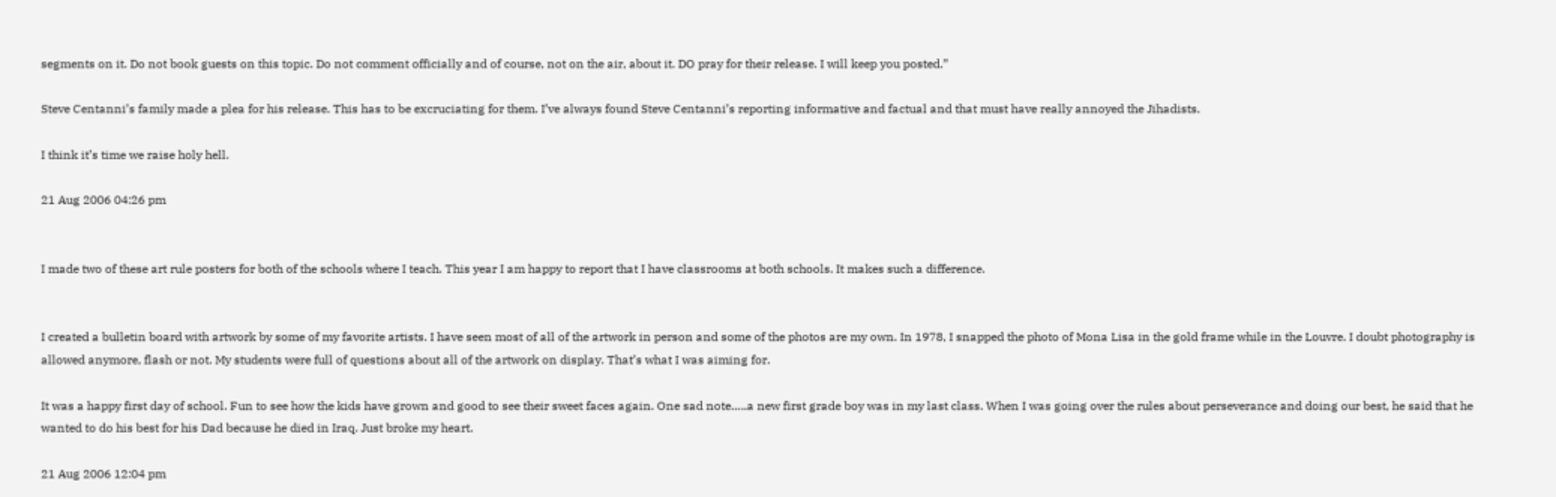segments on it. Do not book guests on this topic. Do not comment officially and of course, not on the air, about it. DO pray for their release. I will keep you posted.”

Steve Centanni’s family made a plea for his release. This has to be excruciating for them. I’ve always found Steve Centanni’s reporting informative and factual and that must have really annoyed the Jihadists.

I think it’s time we raise holy hell.

21 Aug 2006 04:26 pm


I made two of these art rule posters for both of the schools where I teach. This year I am happy to report that I have classrooms at both schools. It makes such a difference.


I created a bulletin board with artwork by some of my favorite artists. I have seen most of all of the artwork in person and some of the photos are my own. In 1978, I snapped the photo of Mona Lisa in the gold frame while in the Louvre. I doubt photography is allowed anymore, flash or not. My students were full of questions about all of the artwork on display. That’s what I was aiming for.

It was a happy first day of school. Fun to see how the kids have grown and good to see their sweet faces again. One sad note…..a new first grade boy was in my last class. When I was going over the rules about perseverance and doing our best, he said that he wanted to do his best for his Dad because he died in Iraq. Just broke my heart.

21 Aug 2006 12:04 pm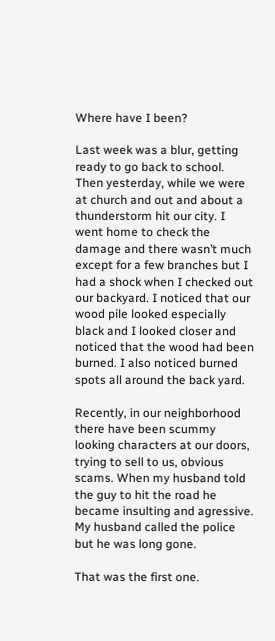Where have I been?

Last week was a blur, getting ready to go back to school. Then yesterday, while we were at church and out and about a thunderstorm hit our city. I went home to check the damage and there wasn’t much except for a few branches but I had a shock when I checked out our backyard. I noticed that our wood pile looked especially black and I looked closer and noticed that the wood had been burned. I also noticed burned spots all around the back yard.

Recently, in our neighborhood there have been scummy looking characters at our doors, trying to sell to us, obvious scams. When my husband told the guy to hit the road he became insulting and agressive. My husband called the police but he was long gone.

That was the first one.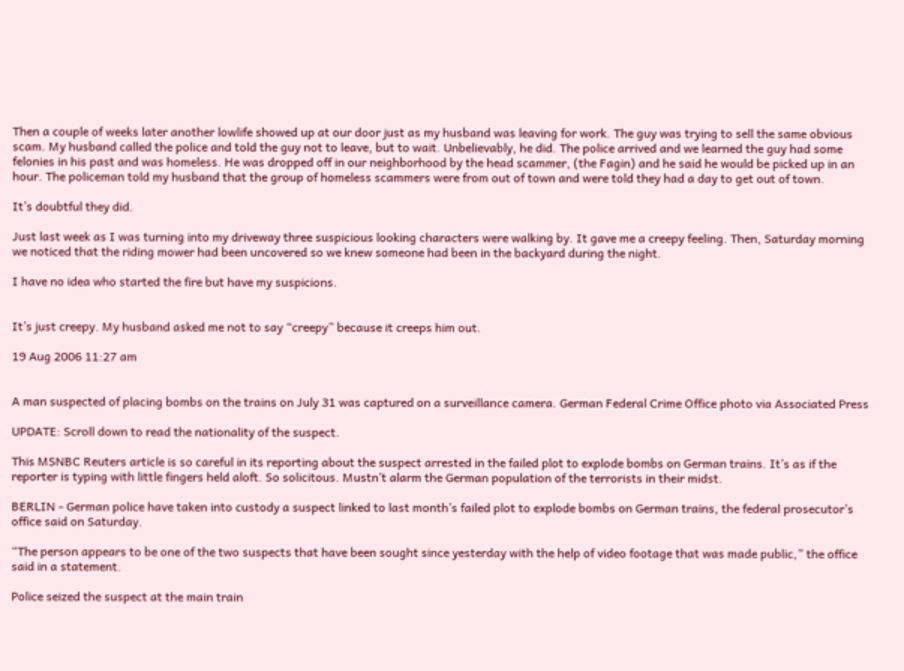Then a couple of weeks later another lowlife showed up at our door just as my husband was leaving for work. The guy was trying to sell the same obvious scam. My husband called the police and told the guy not to leave, but to wait. Unbelievably, he did. The police arrived and we learned the guy had some felonies in his past and was homeless. He was dropped off in our neighborhood by the head scammer, (the Fagin) and he said he would be picked up in an hour. The policeman told my husband that the group of homeless scammers were from out of town and were told they had a day to get out of town.

It’s doubtful they did.

Just last week as I was turning into my driveway three suspicious looking characters were walking by. It gave me a creepy feeling. Then, Saturday morning we noticed that the riding mower had been uncovered so we knew someone had been in the backyard during the night.

I have no idea who started the fire but have my suspicions.


It’s just creepy. My husband asked me not to say “creepy” because it creeps him out.

19 Aug 2006 11:27 am


A man suspected of placing bombs on the trains on July 31 was captured on a surveillance camera. German Federal Crime Office photo via Associated Press

UPDATE: Scroll down to read the nationality of the suspect.

This MSNBC Reuters article is so careful in its reporting about the suspect arrested in the failed plot to explode bombs on German trains. It’s as if the reporter is typing with little fingers held aloft. So solicitous. Mustn’t alarm the German population of the terrorists in their midst.

BERLIN - German police have taken into custody a suspect linked to last month’s failed plot to explode bombs on German trains, the federal prosecutor’s office said on Saturday.

“The person appears to be one of the two suspects that have been sought since yesterday with the help of video footage that was made public,” the office said in a statement.

Police seized the suspect at the main train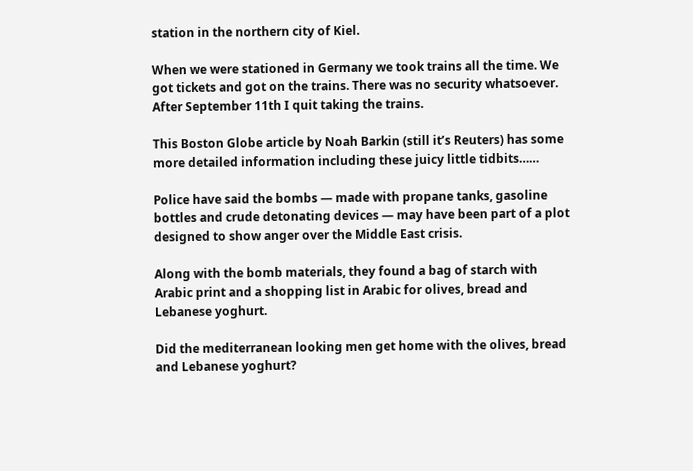station in the northern city of Kiel.

When we were stationed in Germany we took trains all the time. We got tickets and got on the trains. There was no security whatsoever. After September 11th I quit taking the trains.

This Boston Globe article by Noah Barkin (still it’s Reuters) has some more detailed information including these juicy little tidbits……

Police have said the bombs — made with propane tanks, gasoline bottles and crude detonating devices — may have been part of a plot designed to show anger over the Middle East crisis.

Along with the bomb materials, they found a bag of starch with Arabic print and a shopping list in Arabic for olives, bread and Lebanese yoghurt.

Did the mediterranean looking men get home with the olives, bread and Lebanese yoghurt?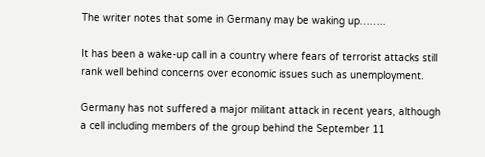The writer notes that some in Germany may be waking up……..

It has been a wake-up call in a country where fears of terrorist attacks still rank well behind concerns over economic issues such as unemployment.

Germany has not suffered a major militant attack in recent years, although a cell including members of the group behind the September 11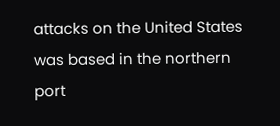attacks on the United States was based in the northern port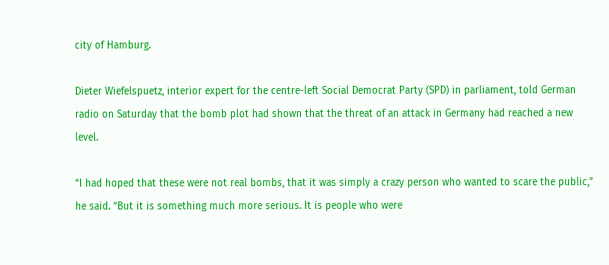city of Hamburg.

Dieter Wiefelspuetz, interior expert for the centre-left Social Democrat Party (SPD) in parliament, told German radio on Saturday that the bomb plot had shown that the threat of an attack in Germany had reached a new level.

“I had hoped that these were not real bombs, that it was simply a crazy person who wanted to scare the public,” he said. “But it is something much more serious. It is people who were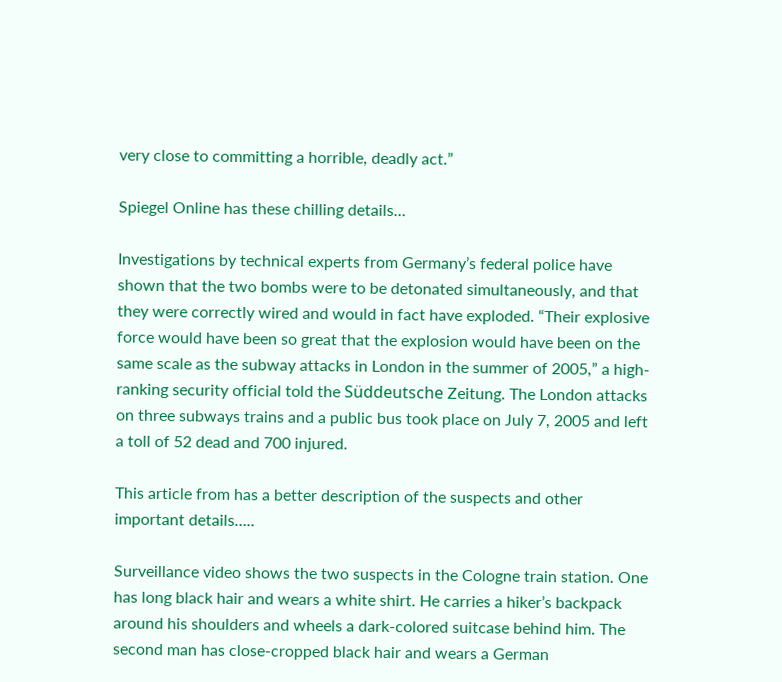very close to committing a horrible, deadly act.”

Spiegel Online has these chilling details…

Investigations by technical experts from Germany’s federal police have shown that the two bombs were to be detonated simultaneously, and that they were correctly wired and would in fact have exploded. “Their explosive force would have been so great that the explosion would have been on the same scale as the subway attacks in London in the summer of 2005,” a high-ranking security official told the Süddeutsche Zeitung. The London attacks on three subways trains and a public bus took place on July 7, 2005 and left a toll of 52 dead and 700 injured.

This article from has a better description of the suspects and other important details…..

Surveillance video shows the two suspects in the Cologne train station. One has long black hair and wears a white shirt. He carries a hiker’s backpack around his shoulders and wheels a dark-colored suitcase behind him. The second man has close-cropped black hair and wears a German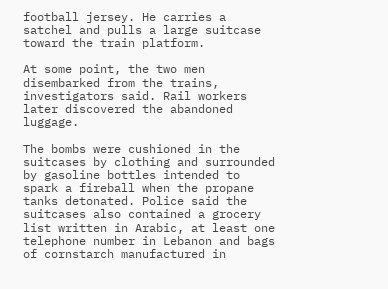football jersey. He carries a satchel and pulls a large suitcase toward the train platform.

At some point, the two men disembarked from the trains, investigators said. Rail workers later discovered the abandoned luggage.

The bombs were cushioned in the suitcases by clothing and surrounded by gasoline bottles intended to spark a fireball when the propane tanks detonated. Police said the suitcases also contained a grocery list written in Arabic, at least one telephone number in Lebanon and bags of cornstarch manufactured in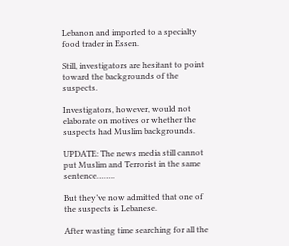Lebanon and imported to a specialty food trader in Essen.

Still, investigators are hesitant to point toward the backgrounds of the suspects.

Investigators, however, would not elaborate on motives or whether the suspects had Muslim backgrounds.

UPDATE: The news media still cannot put Muslim and Terrorist in the same sentence……..

But they’ve now admitted that one of the suspects is Lebanese.

After wasting time searching for all the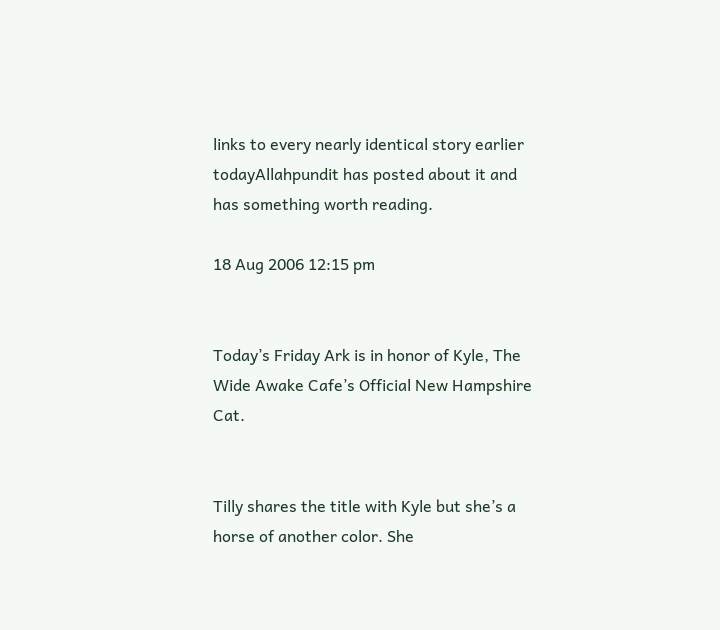links to every nearly identical story earlier todayAllahpundit has posted about it and has something worth reading.

18 Aug 2006 12:15 pm


Today’s Friday Ark is in honor of Kyle, The Wide Awake Cafe’s Official New Hampshire Cat.


Tilly shares the title with Kyle but she’s a horse of another color. She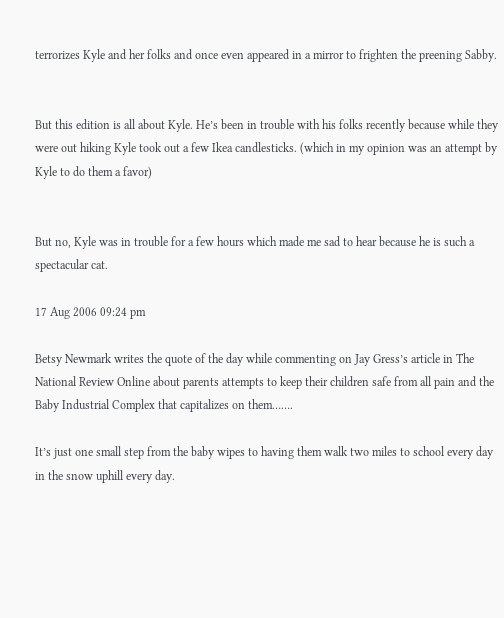terrorizes Kyle and her folks and once even appeared in a mirror to frighten the preening Sabby.


But this edition is all about Kyle. He’s been in trouble with his folks recently because while they were out hiking Kyle took out a few Ikea candlesticks. (which in my opinion was an attempt by Kyle to do them a favor)


But no, Kyle was in trouble for a few hours which made me sad to hear because he is such a spectacular cat.

17 Aug 2006 09:24 pm

Betsy Newmark writes the quote of the day while commenting on Jay Gress’s article in The National Review Online about parents attempts to keep their children safe from all pain and the Baby Industrial Complex that capitalizes on them…….

It’s just one small step from the baby wipes to having them walk two miles to school every day in the snow uphill every day.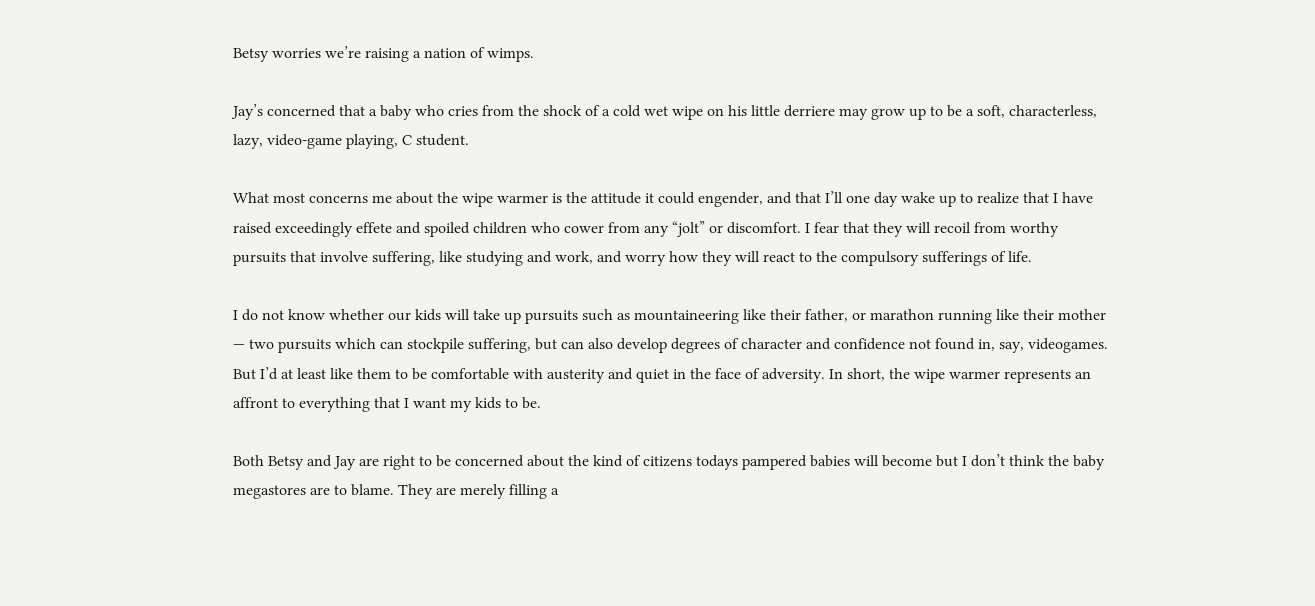Betsy worries we’re raising a nation of wimps.

Jay’s concerned that a baby who cries from the shock of a cold wet wipe on his little derriere may grow up to be a soft, characterless, lazy, video-game playing, C student.

What most concerns me about the wipe warmer is the attitude it could engender, and that I’ll one day wake up to realize that I have raised exceedingly effete and spoiled children who cower from any “jolt” or discomfort. I fear that they will recoil from worthy pursuits that involve suffering, like studying and work, and worry how they will react to the compulsory sufferings of life.

I do not know whether our kids will take up pursuits such as mountaineering like their father, or marathon running like their mother — two pursuits which can stockpile suffering, but can also develop degrees of character and confidence not found in, say, videogames. But I’d at least like them to be comfortable with austerity and quiet in the face of adversity. In short, the wipe warmer represents an affront to everything that I want my kids to be.

Both Betsy and Jay are right to be concerned about the kind of citizens todays pampered babies will become but I don’t think the baby megastores are to blame. They are merely filling a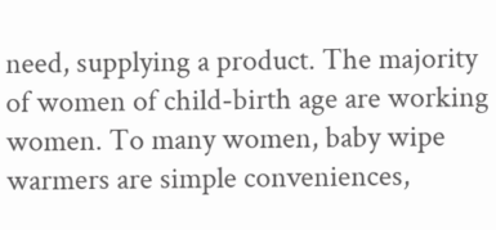need, supplying a product. The majority of women of child-birth age are working women. To many women, baby wipe warmers are simple conveniences,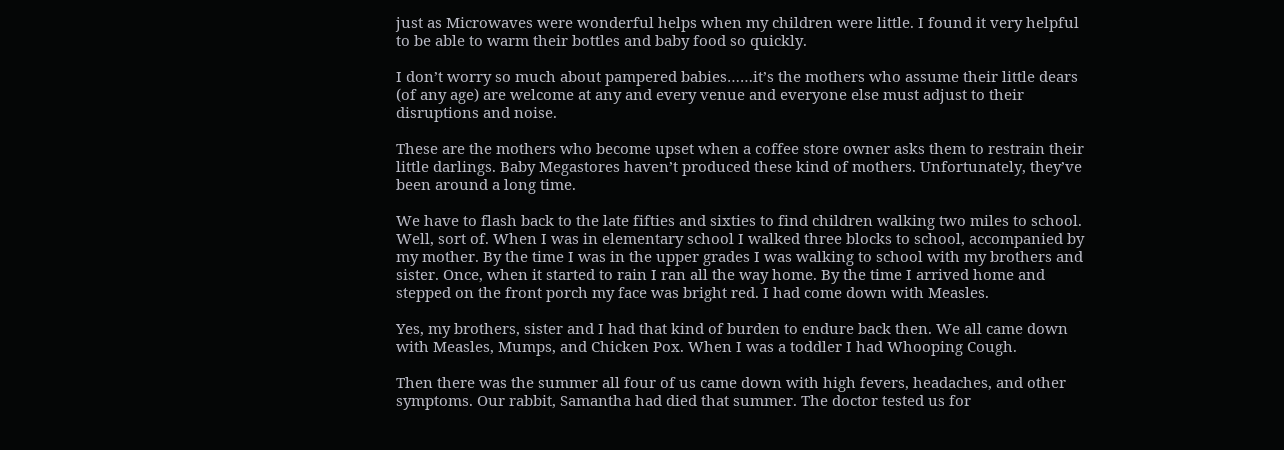just as Microwaves were wonderful helps when my children were little. I found it very helpful to be able to warm their bottles and baby food so quickly.

I don’t worry so much about pampered babies……it’s the mothers who assume their little dears (of any age) are welcome at any and every venue and everyone else must adjust to their disruptions and noise.

These are the mothers who become upset when a coffee store owner asks them to restrain their little darlings. Baby Megastores haven’t produced these kind of mothers. Unfortunately, they’ve been around a long time.

We have to flash back to the late fifties and sixties to find children walking two miles to school. Well, sort of. When I was in elementary school I walked three blocks to school, accompanied by my mother. By the time I was in the upper grades I was walking to school with my brothers and sister. Once, when it started to rain I ran all the way home. By the time I arrived home and stepped on the front porch my face was bright red. I had come down with Measles.

Yes, my brothers, sister and I had that kind of burden to endure back then. We all came down with Measles, Mumps, and Chicken Pox. When I was a toddler I had Whooping Cough.

Then there was the summer all four of us came down with high fevers, headaches, and other symptoms. Our rabbit, Samantha had died that summer. The doctor tested us for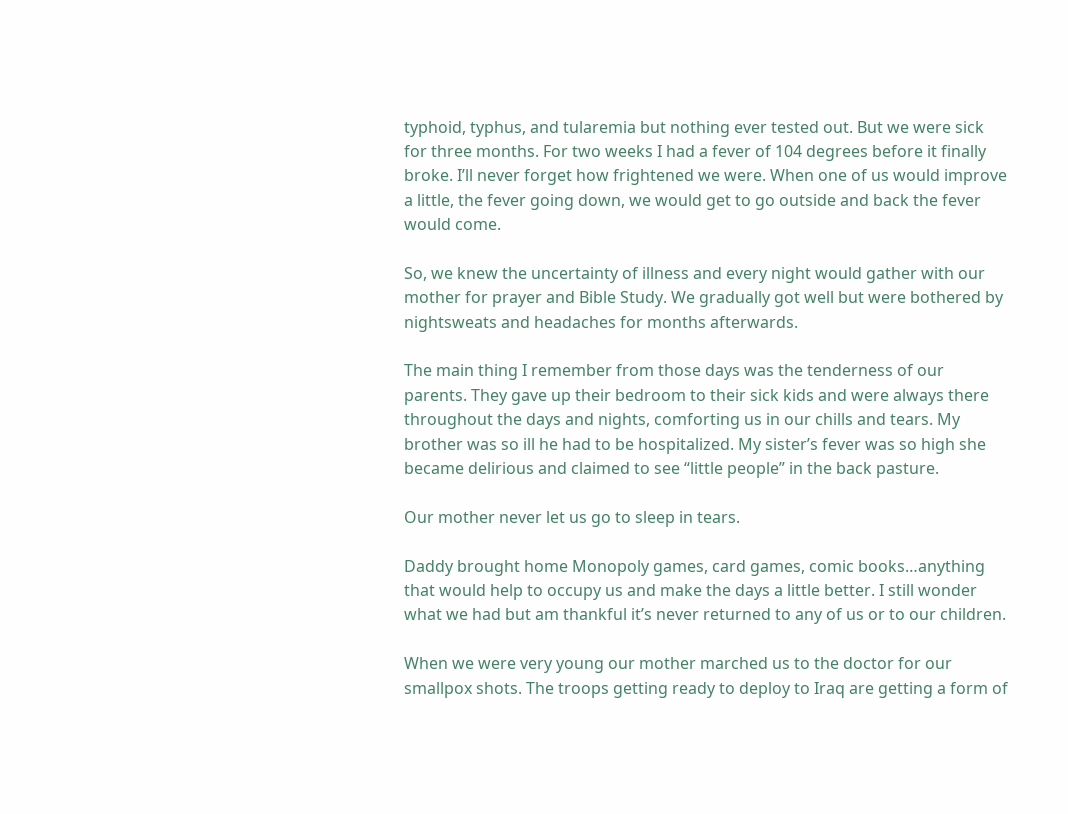typhoid, typhus, and tularemia but nothing ever tested out. But we were sick for three months. For two weeks I had a fever of 104 degrees before it finally broke. I’ll never forget how frightened we were. When one of us would improve a little, the fever going down, we would get to go outside and back the fever would come.

So, we knew the uncertainty of illness and every night would gather with our mother for prayer and Bible Study. We gradually got well but were bothered by nightsweats and headaches for months afterwards.

The main thing I remember from those days was the tenderness of our parents. They gave up their bedroom to their sick kids and were always there throughout the days and nights, comforting us in our chills and tears. My brother was so ill he had to be hospitalized. My sister’s fever was so high she became delirious and claimed to see “little people” in the back pasture.

Our mother never let us go to sleep in tears.

Daddy brought home Monopoly games, card games, comic books…anything that would help to occupy us and make the days a little better. I still wonder what we had but am thankful it’s never returned to any of us or to our children.

When we were very young our mother marched us to the doctor for our smallpox shots. The troops getting ready to deploy to Iraq are getting a form of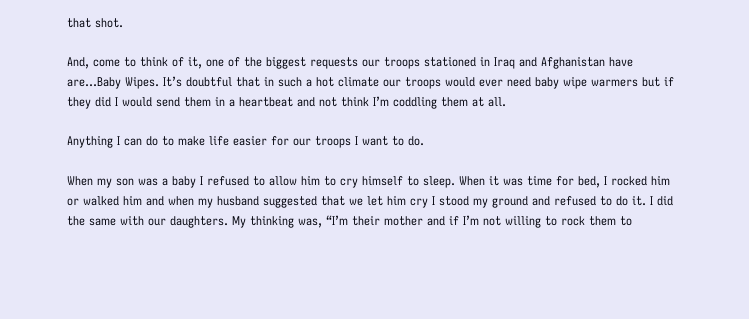that shot.

And, come to think of it, one of the biggest requests our troops stationed in Iraq and Afghanistan have are…Baby Wipes. It’s doubtful that in such a hot climate our troops would ever need baby wipe warmers but if they did I would send them in a heartbeat and not think I’m coddling them at all.

Anything I can do to make life easier for our troops I want to do.

When my son was a baby I refused to allow him to cry himself to sleep. When it was time for bed, I rocked him or walked him and when my husband suggested that we let him cry I stood my ground and refused to do it. I did the same with our daughters. My thinking was, “I’m their mother and if I’m not willing to rock them to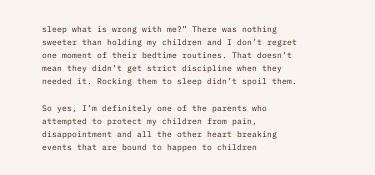sleep what is wrong with me?” There was nothing sweeter than holding my children and I don’t regret one moment of their bedtime routines. That doesn’t mean they didn’t get strict discipline when they needed it. Rocking them to sleep didn’t spoil them.

So yes, I’m definitely one of the parents who attempted to protect my children from pain, disappointment and all the other heart breaking events that are bound to happen to children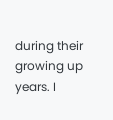during their growing up years. I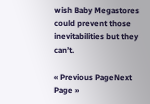wish Baby Megastores could prevent those inevitabilities but they can’t.

« Previous PageNext Page »